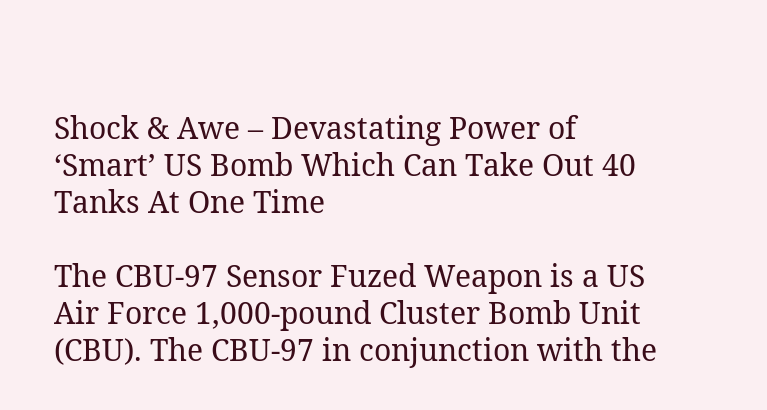Shock & Awe – Devastating Power of ‘Smart’ US Bomb Which Can Take Out 40 Tanks At One Time

The CBU-97 Sensor Fuzed Weapon is a US Air Force 1,000-pound Cluster Bomb Unit (CBU). The CBU-97 in conjunction with the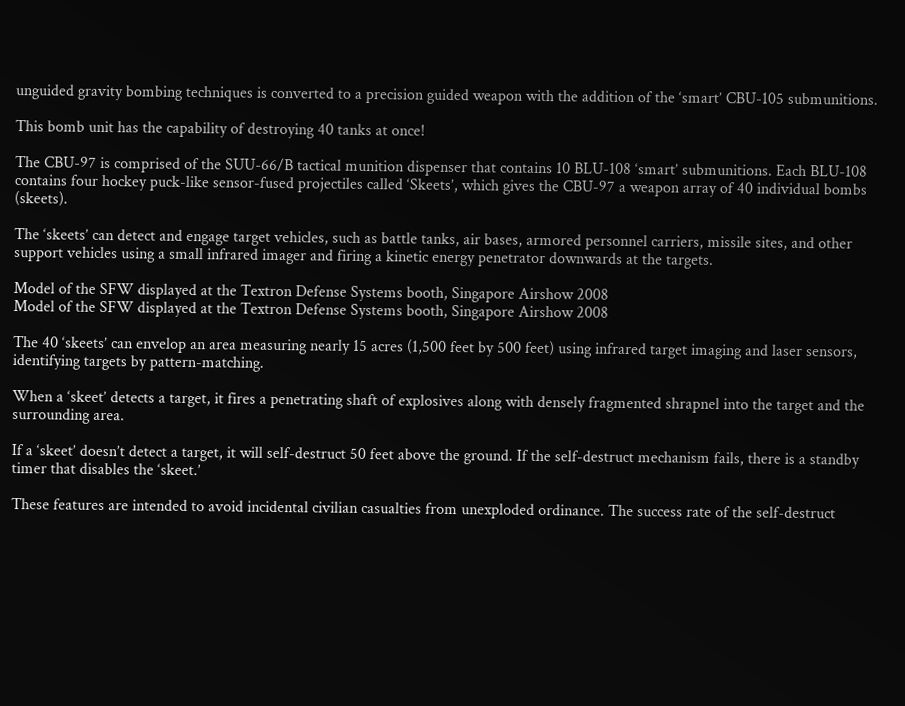unguided gravity bombing techniques is converted to a precision guided weapon with the addition of the ‘smart’ CBU-105 submunitions.

This bomb unit has the capability of destroying 40 tanks at once!

The CBU-97 is comprised of the SUU-66/B tactical munition dispenser that contains 10 BLU-108 ‘smart’ submunitions. Each BLU-108 contains four hockey puck-like sensor-fused projectiles called ‘Skeets’, which gives the CBU-97 a weapon array of 40 individual bombs (skeets).

The ‘skeets’ can detect and engage target vehicles, such as battle tanks, air bases, armored personnel carriers, missile sites, and other support vehicles using a small infrared imager and firing a kinetic energy penetrator downwards at the targets.

Model of the SFW displayed at the Textron Defense Systems booth, Singapore Airshow 2008
Model of the SFW displayed at the Textron Defense Systems booth, Singapore Airshow 2008

The 40 ‘skeets’ can envelop an area measuring nearly 15 acres (1,500 feet by 500 feet) using infrared target imaging and laser sensors, identifying targets by pattern-matching.

When a ‘skeet’ detects a target, it fires a penetrating shaft of explosives along with densely fragmented shrapnel into the target and the surrounding area.

If a ‘skeet’ doesn’t detect a target, it will self-destruct 50 feet above the ground. If the self-destruct mechanism fails, there is a standby timer that disables the ‘skeet.’

These features are intended to avoid incidental civilian casualties from unexploded ordinance. The success rate of the self-destruct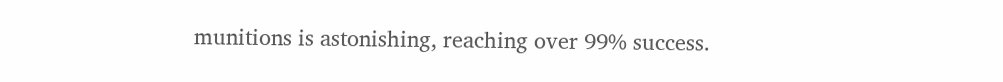munitions is astonishing, reaching over 99% success.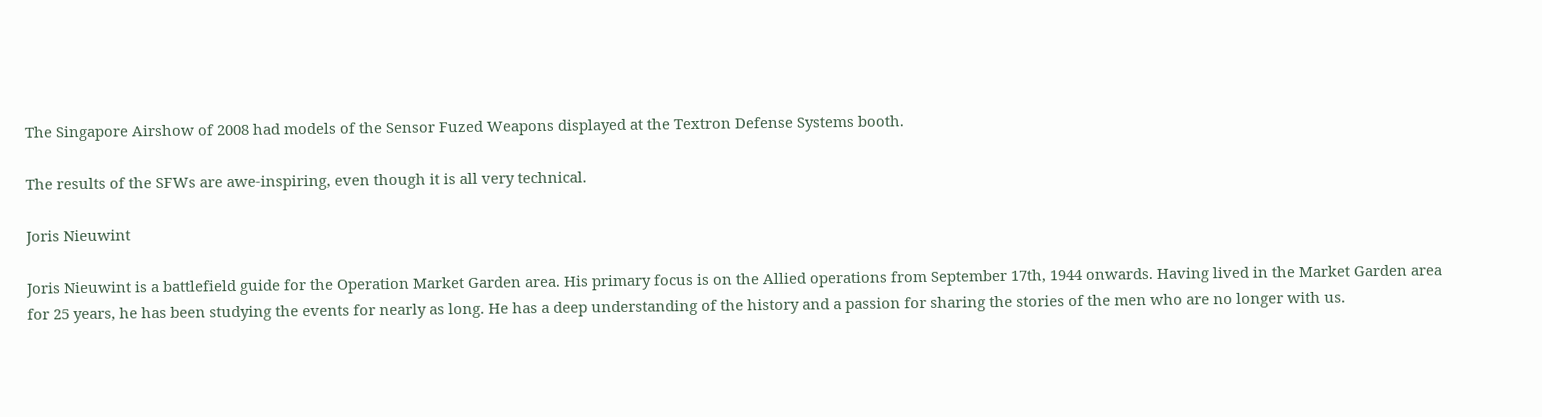The Singapore Airshow of 2008 had models of the Sensor Fuzed Weapons displayed at the Textron Defense Systems booth.

The results of the SFWs are awe-inspiring, even though it is all very technical.

Joris Nieuwint

Joris Nieuwint is a battlefield guide for the Operation Market Garden area. His primary focus is on the Allied operations from September 17th, 1944 onwards. Having lived in the Market Garden area for 25 years, he has been studying the events for nearly as long. He has a deep understanding of the history and a passion for sharing the stories of the men who are no longer with us.